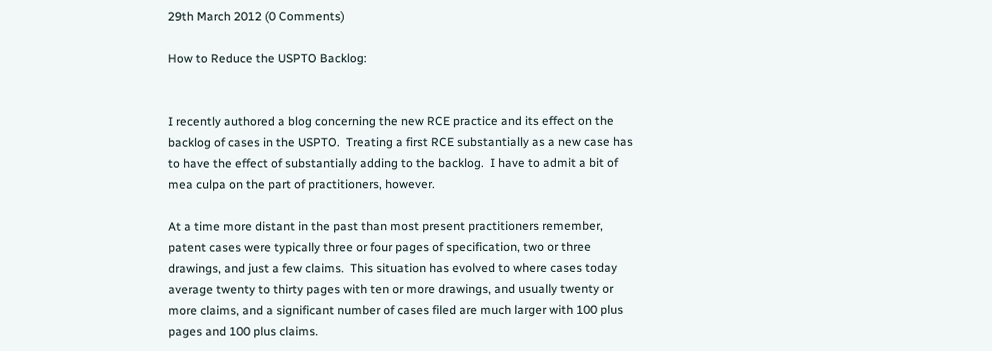29th March 2012 (0 Comments)

How to Reduce the USPTO Backlog:


I recently authored a blog concerning the new RCE practice and its effect on the backlog of cases in the USPTO.  Treating a first RCE substantially as a new case has to have the effect of substantially adding to the backlog.  I have to admit a bit of mea culpa on the part of practitioners, however.

At a time more distant in the past than most present practitioners remember, patent cases were typically three or four pages of specification, two or three drawings, and just a few claims.  This situation has evolved to where cases today average twenty to thirty pages with ten or more drawings, and usually twenty or more claims, and a significant number of cases filed are much larger with 100 plus pages and 100 plus claims.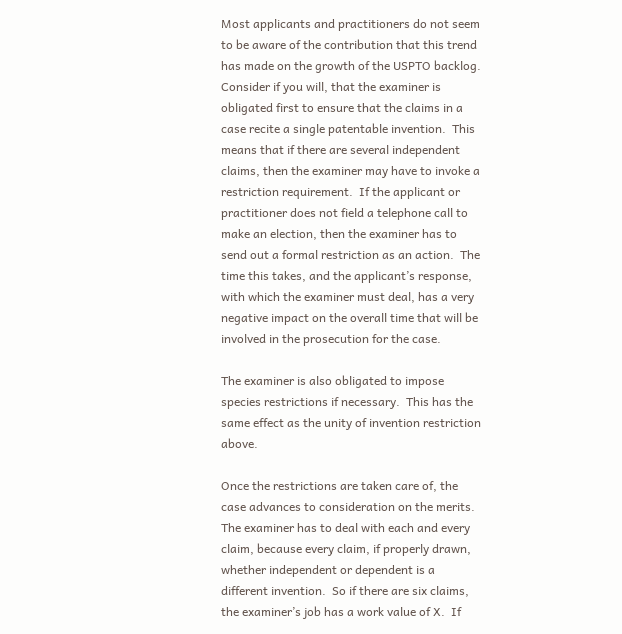Most applicants and practitioners do not seem to be aware of the contribution that this trend has made on the growth of the USPTO backlog.  Consider if you will, that the examiner is obligated first to ensure that the claims in a case recite a single patentable invention.  This means that if there are several independent claims, then the examiner may have to invoke a restriction requirement.  If the applicant or practitioner does not field a telephone call to make an election, then the examiner has to send out a formal restriction as an action.  The time this takes, and the applicant’s response, with which the examiner must deal, has a very negative impact on the overall time that will be involved in the prosecution for the case.

The examiner is also obligated to impose species restrictions if necessary.  This has the same effect as the unity of invention restriction above.

Once the restrictions are taken care of, the case advances to consideration on the merits.  The examiner has to deal with each and every claim, because every claim, if properly drawn, whether independent or dependent is a different invention.  So if there are six claims, the examiner’s job has a work value of X.  If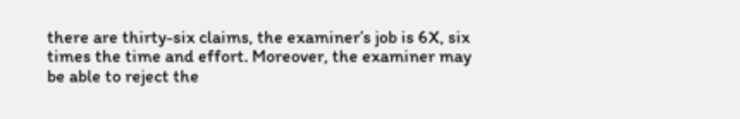there are thirty-six claims, the examiner’s job is 6X, six times the time and effort. Moreover, the examiner may be able to reject the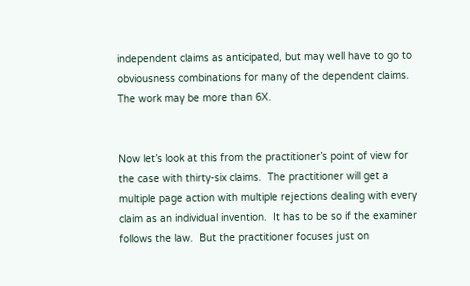independent claims as anticipated, but may well have to go to obviousness combinations for many of the dependent claims.  The work may be more than 6X.


Now let’s look at this from the practitioner’s point of view for the case with thirty-six claims.  The practitioner will get a multiple page action with multiple rejections dealing with every claim as an individual invention.  It has to be so if the examiner follows the law.  But the practitioner focuses just on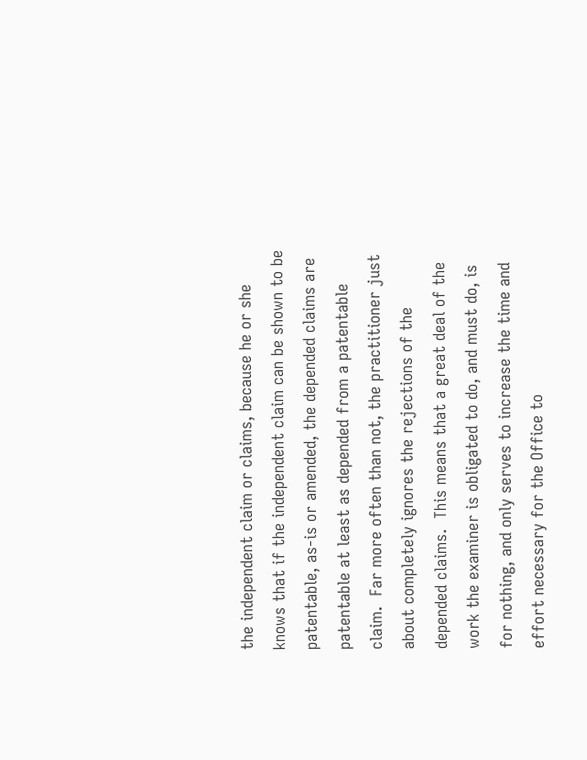the independent claim or claims, because he or she knows that if the independent claim can be shown to be patentable, as-is or amended, the depended claims are patentable at least as depended from a patentable claim.  Far more often than not, the practitioner just about completely ignores the rejections of the depended claims.  This means that a great deal of the work the examiner is obligated to do, and must do, is for nothing, and only serves to increase the time and effort necessary for the Office to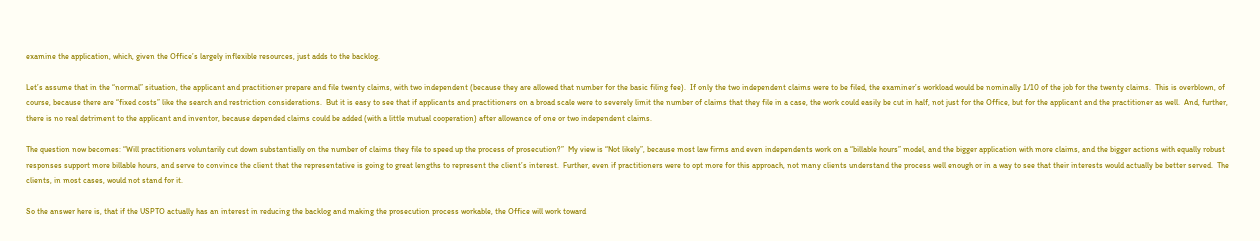examine the application, which, given the Office’s largely inflexible resources, just adds to the backlog.

Let’s assume that in the “normal” situation, the applicant and practitioner prepare and file twenty claims, with two independent (because they are allowed that number for the basic filing fee).  If only the two independent claims were to be filed, the examiner’s workload would be nominally 1/10 of the job for the twenty claims.  This is overblown, of course, because there are “fixed costs” like the search and restriction considerations.  But it is easy to see that if applicants and practitioners on a broad scale were to severely limit the number of claims that they file in a case, the work could easily be cut in half, not just for the Office, but for the applicant and the practitioner as well.  And, further, there is no real detriment to the applicant and inventor, because depended claims could be added (with a little mutual cooperation) after allowance of one or two independent claims.

The question now becomes: “Will practitioners voluntarily cut down substantially on the number of claims they file to speed up the process of prosecution?”  My view is “Not likely”, because most law firms and even independents work on a “billable hours” model, and the bigger application with more claims, and the bigger actions with equally robust responses support more billable hours, and serve to convince the client that the representative is going to great lengths to represent the client’s interest.  Further, even if practitioners were to opt more for this approach, not many clients understand the process well enough or in a way to see that their interests would actually be better served.  The clients, in most cases, would not stand for it.

So the answer here is, that if the USPTO actually has an interest in reducing the backlog and making the prosecution process workable, the Office will work toward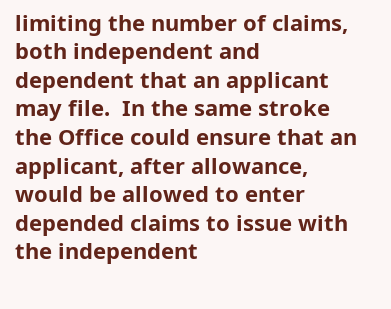limiting the number of claims, both independent and dependent that an applicant may file.  In the same stroke the Office could ensure that an applicant, after allowance, would be allowed to enter depended claims to issue with the independent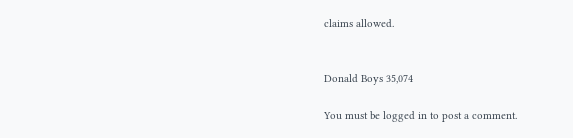claims allowed.


Donald Boys 35,074

You must be logged in to post a comment.